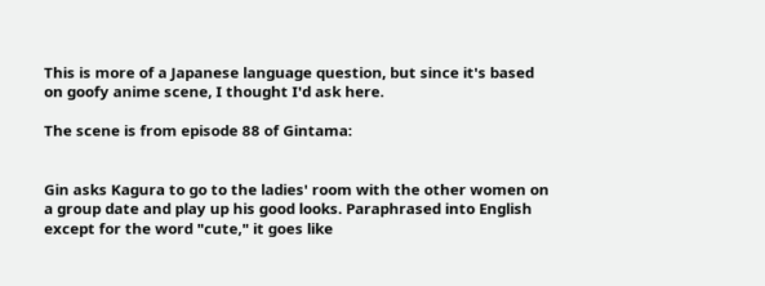This is more of a Japanese language question, but since it's based on goofy anime scene, I thought I'd ask here.

The scene is from episode 88 of Gintama:


Gin asks Kagura to go to the ladies' room with the other women on a group date and play up his good looks. Paraphrased into English except for the word "cute," it goes like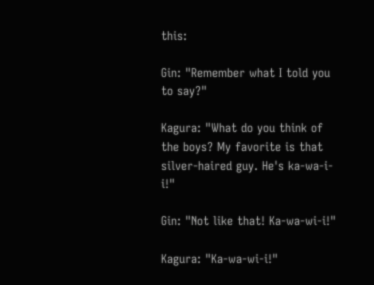this:

Gin: "Remember what I told you to say?"

Kagura: "What do you think of the boys? My favorite is that silver-haired guy. He's ka-wa-i-i!"

Gin: "Not like that! Ka-wa-wi-i!"

Kagura: "Ka-wa-wi-i!"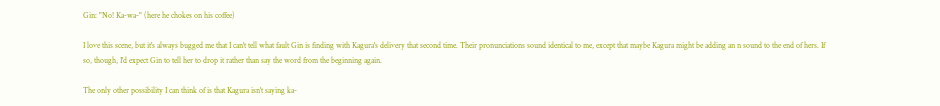Gin: "No! Ka-wa-" (here he chokes on his coffee)

I love this scene, but it's always bugged me that I can't tell what fault Gin is finding with Kagura's delivery that second time. Their pronunciations sound identical to me, except that maybe Kagura might be adding an n sound to the end of hers. If so, though, I'd expect Gin to tell her to drop it rather than say the word from the beginning again.

The only other possibility I can think of is that Kagura isn't saying ka-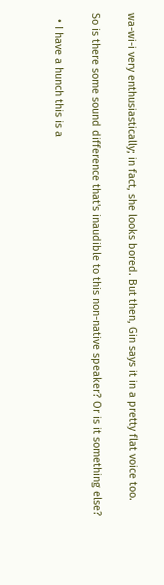wa-wi-i very enthusiastically; in fact, she looks bored. But then, Gin says it in a pretty flat voice too.

So is there some sound difference that's inaudible to this non-native speaker? Or is it something else?

  • I have a hunch this is a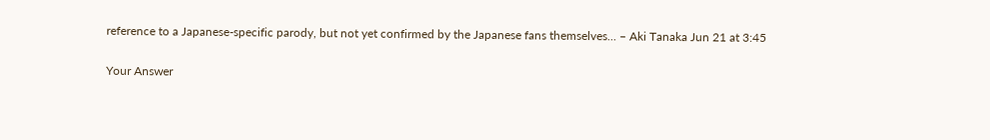reference to a Japanese-specific parody, but not yet confirmed by the Japanese fans themselves... – Aki Tanaka Jun 21 at 3:45

Your Answer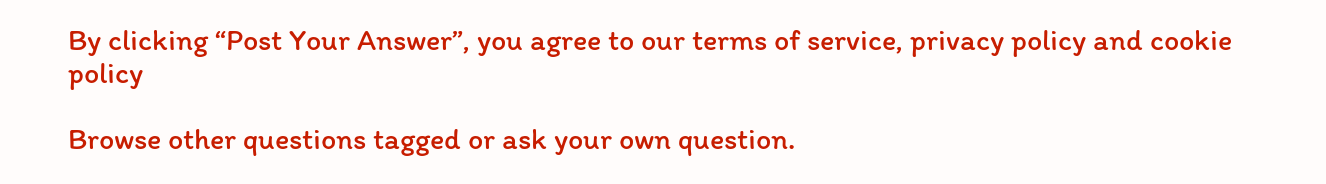By clicking “Post Your Answer”, you agree to our terms of service, privacy policy and cookie policy

Browse other questions tagged or ask your own question.